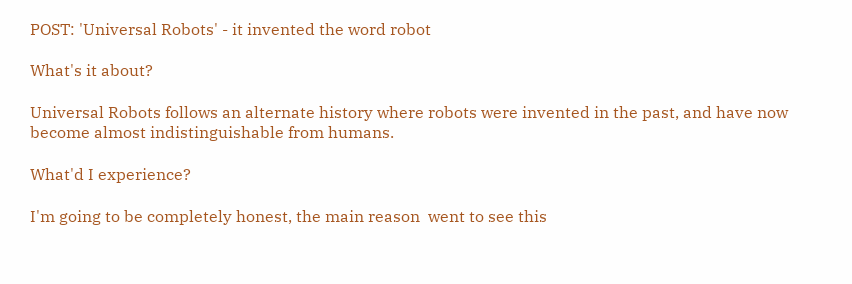POST: 'Universal Robots' - it invented the word robot

What's it about?

Universal Robots follows an alternate history where robots were invented in the past, and have now become almost indistinguishable from humans.

What'd I experience?

I'm going to be completely honest, the main reason  went to see this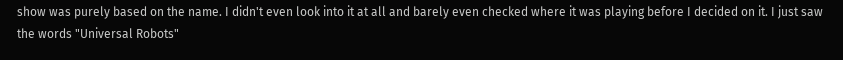show was purely based on the name. I didn't even look into it at all and barely even checked where it was playing before I decided on it. I just saw the words "Universal Robots"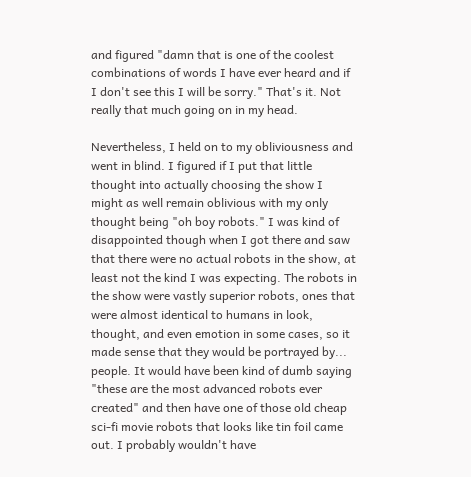and figured "damn that is one of the coolest combinations of words I have ever heard and if I don't see this I will be sorry." That's it. Not really that much going on in my head.

Nevertheless, I held on to my obliviousness and went in blind. I figured if I put that little thought into actually choosing the show I might as well remain oblivious with my only thought being "oh boy robots." I was kind of disappointed though when I got there and saw that there were no actual robots in the show, at least not the kind I was expecting. The robots in the show were vastly superior robots, ones that were almost identical to humans in look, thought, and even emotion in some cases, so it made sense that they would be portrayed by... people. It would have been kind of dumb saying "these are the most advanced robots ever created" and then have one of those old cheap sci-fi movie robots that looks like tin foil came out. I probably wouldn't have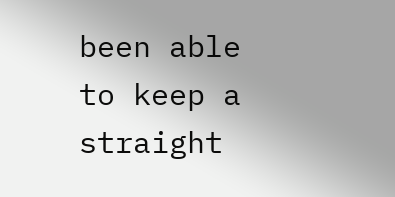been able to keep a straight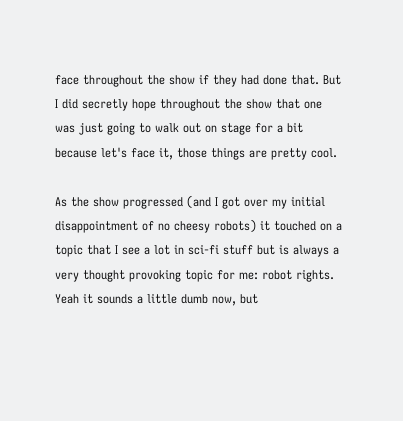face throughout the show if they had done that. But I did secretly hope throughout the show that one was just going to walk out on stage for a bit because let's face it, those things are pretty cool.

As the show progressed (and I got over my initial disappointment of no cheesy robots) it touched on a topic that I see a lot in sci-fi stuff but is always a very thought provoking topic for me: robot rights. Yeah it sounds a little dumb now, but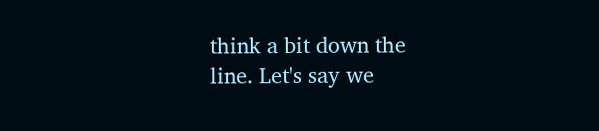think a bit down the line. Let's say we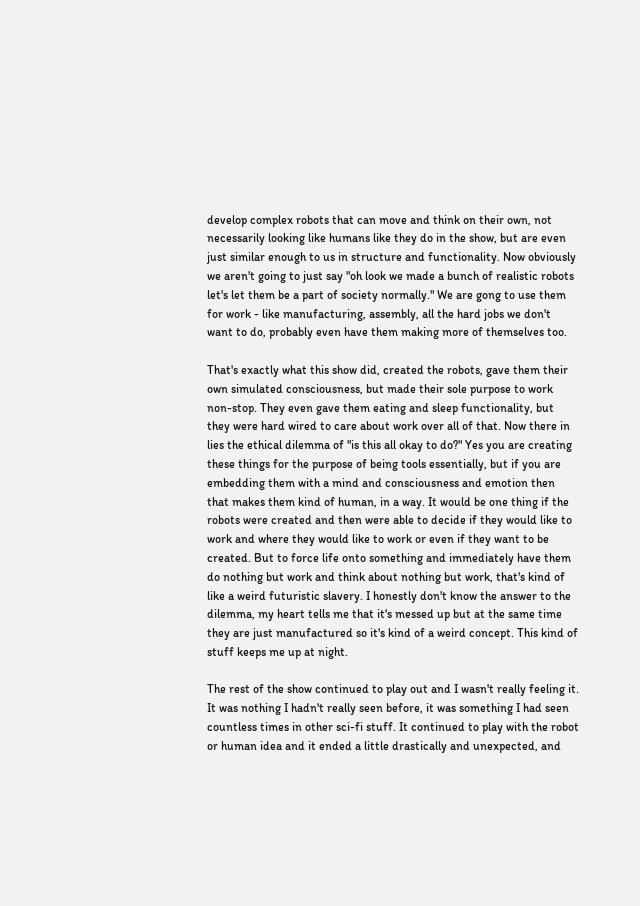develop complex robots that can move and think on their own, not necessarily looking like humans like they do in the show, but are even just similar enough to us in structure and functionality. Now obviously we aren't going to just say "oh look we made a bunch of realistic robots let's let them be a part of society normally." We are gong to use them for work - like manufacturing, assembly, all the hard jobs we don't want to do, probably even have them making more of themselves too.

That's exactly what this show did, created the robots, gave them their own simulated consciousness, but made their sole purpose to work non-stop. They even gave them eating and sleep functionality, but they were hard wired to care about work over all of that. Now there in lies the ethical dilemma of "is this all okay to do?" Yes you are creating these things for the purpose of being tools essentially, but if you are embedding them with a mind and consciousness and emotion then that makes them kind of human, in a way. It would be one thing if the robots were created and then were able to decide if they would like to work and where they would like to work or even if they want to be created. But to force life onto something and immediately have them do nothing but work and think about nothing but work, that's kind of like a weird futuristic slavery. I honestly don't know the answer to the dilemma, my heart tells me that it's messed up but at the same time they are just manufactured so it's kind of a weird concept. This kind of stuff keeps me up at night.

The rest of the show continued to play out and I wasn't really feeling it. It was nothing I hadn't really seen before, it was something I had seen countless times in other sci-fi stuff. It continued to play with the robot or human idea and it ended a little drastically and unexpected, and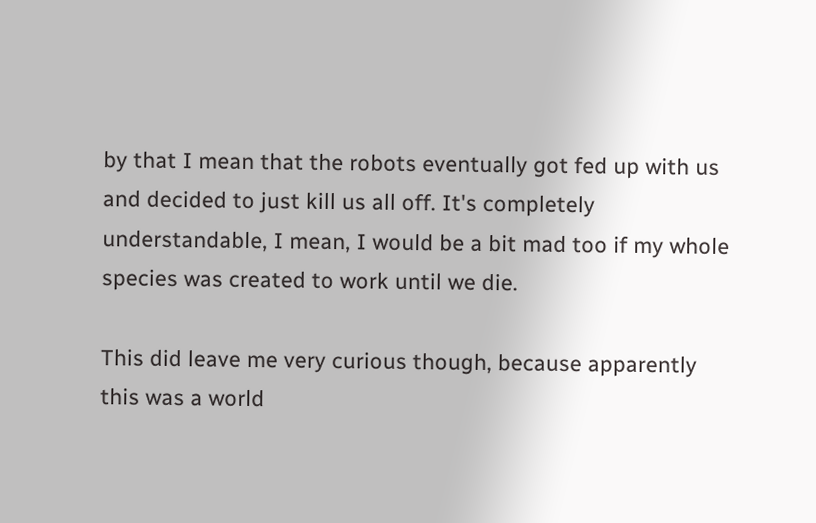by that I mean that the robots eventually got fed up with us and decided to just kill us all off. It's completely understandable, I mean, I would be a bit mad too if my whole species was created to work until we die.

This did leave me very curious though, because apparently this was a world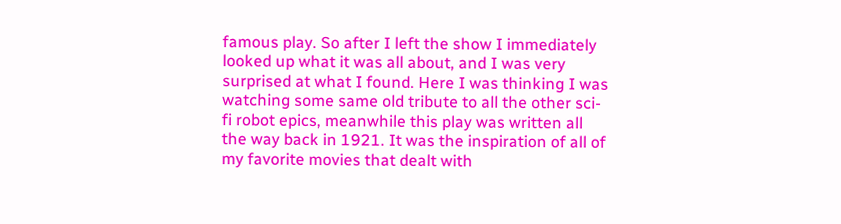famous play. So after I left the show I immediately looked up what it was all about, and I was very surprised at what I found. Here I was thinking I was watching some same old tribute to all the other sci-fi robot epics, meanwhile this play was written all the way back in 1921. It was the inspiration of all of my favorite movies that dealt with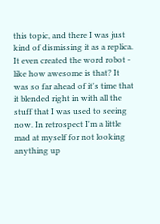this topic, and there I was just kind of dismissing it as a replica. It even created the word robot - like how awesome is that? It was so far ahead of it's time that it blended right in with all the stuff that I was used to seeing now. In retrospect I'm a little mad at myself for not looking anything up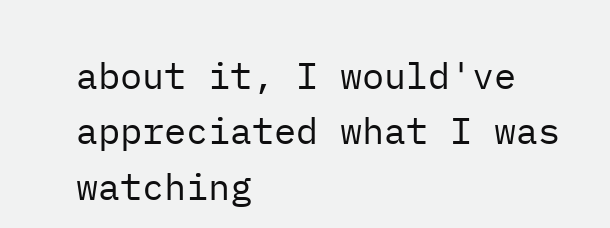about it, I would've appreciated what I was watching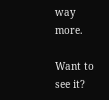way more.

Want to see it?